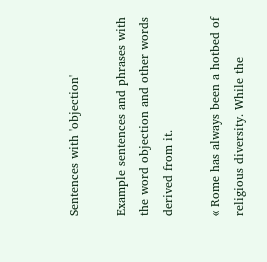Sentences with 'objection'

Example sentences and phrases with the word objection and other words derived from it.

« Rome has always been a hotbed of religious diversity. While the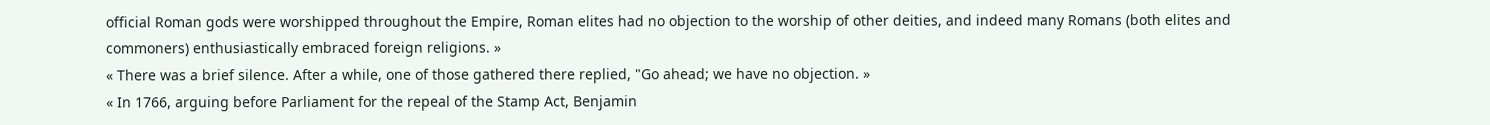official Roman gods were worshipped throughout the Empire, Roman elites had no objection to the worship of other deities, and indeed many Romans (both elites and commoners) enthusiastically embraced foreign religions. »
« There was a brief silence. After a while, one of those gathered there replied, "Go ahead; we have no objection. »
« In 1766, arguing before Parliament for the repeal of the Stamp Act, Benjamin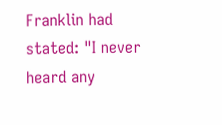Franklin had stated: "I never heard any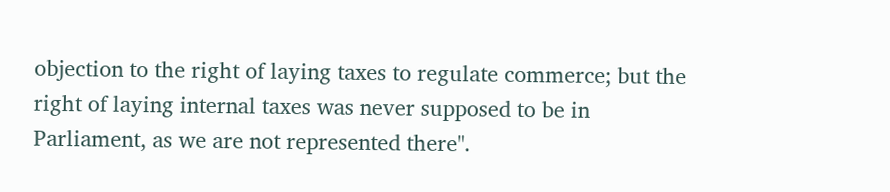objection to the right of laying taxes to regulate commerce; but the right of laying internal taxes was never supposed to be in Parliament, as we are not represented there".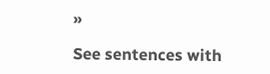»

See sentences with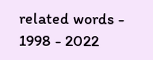related words - 1998 - 2022